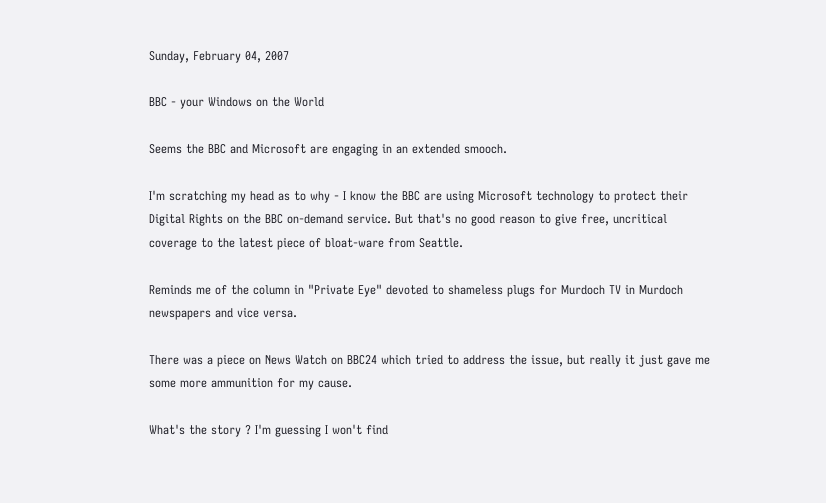Sunday, February 04, 2007

BBC - your Windows on the World

Seems the BBC and Microsoft are engaging in an extended smooch.

I'm scratching my head as to why - I know the BBC are using Microsoft technology to protect their Digital Rights on the BBC on-demand service. But that's no good reason to give free, uncritical coverage to the latest piece of bloat-ware from Seattle.

Reminds me of the column in "Private Eye" devoted to shameless plugs for Murdoch TV in Murdoch newspapers and vice versa.

There was a piece on News Watch on BBC24 which tried to address the issue, but really it just gave me some more ammunition for my cause.

What's the story ? I'm guessing I won't find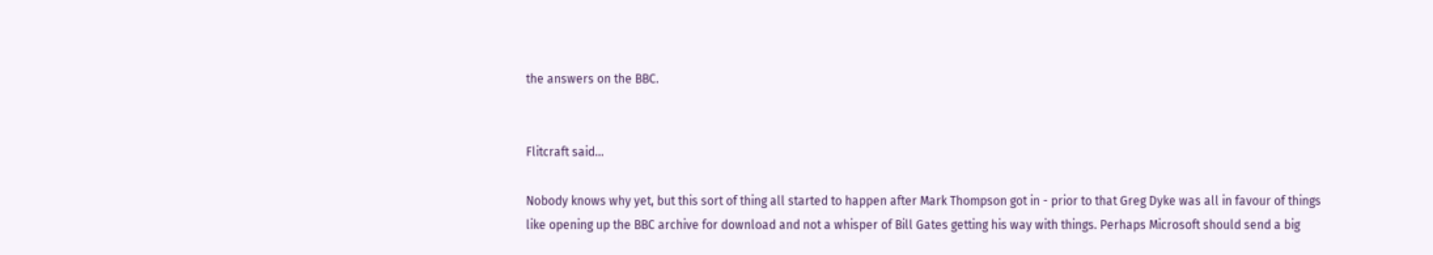the answers on the BBC.


Flitcraft said...

Nobody knows why yet, but this sort of thing all started to happen after Mark Thompson got in - prior to that Greg Dyke was all in favour of things like opening up the BBC archive for download and not a whisper of Bill Gates getting his way with things. Perhaps Microsoft should send a big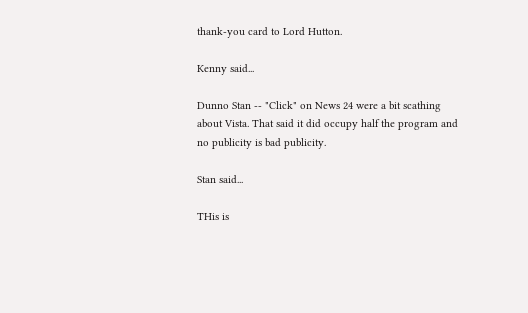thank-you card to Lord Hutton.

Kenny said...

Dunno Stan -- "Click" on News 24 were a bit scathing about Vista. That said it did occupy half the program and no publicity is bad publicity.

Stan said...

THis is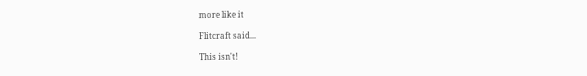more like it

Flitcraft said...

This isn't!